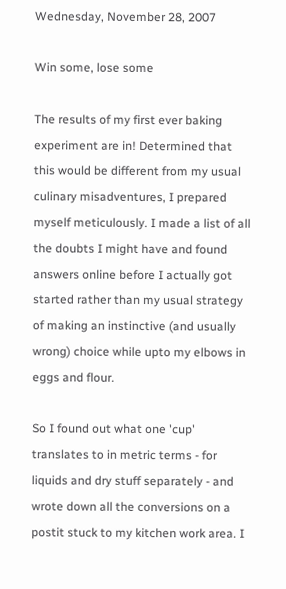Wednesday, November 28, 2007

Win some, lose some

The results of my first ever baking experiment are in! Determined that this would be different from my usual culinary misadventures, I prepared myself meticulously. I made a list of all the doubts I might have and found answers online before I actually got started rather than my usual strategy of making an instinctive (and usually wrong) choice while upto my elbows in eggs and flour.

So I found out what one 'cup' translates to in metric terms - for liquids and dry stuff separately - and wrote down all the conversions on a postit stuck to my kitchen work area. I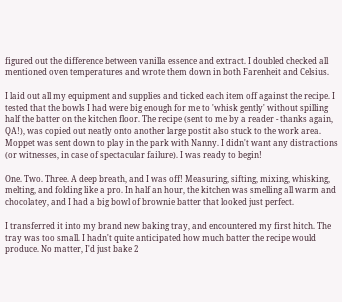figured out the difference between vanilla essence and extract. I doubled checked all mentioned oven temperatures and wrote them down in both Farenheit and Celsius.

I laid out all my equipment and supplies and ticked each item off against the recipe. I tested that the bowls I had were big enough for me to 'whisk gently' without spilling half the batter on the kitchen floor. The recipe (sent to me by a reader - thanks again, QA!), was copied out neatly onto another large postit also stuck to the work area. Moppet was sent down to play in the park with Nanny. I didn't want any distractions (or witnesses, in case of spectacular failure). I was ready to begin!

One. Two. Three. A deep breath, and I was off! Measuring, sifting, mixing, whisking, melting, and folding like a pro. In half an hour, the kitchen was smelling all warm and chocolatey, and I had a big bowl of brownie batter that looked just perfect.

I transferred it into my brand new baking tray, and encountered my first hitch. The tray was too small. I hadn't quite anticipated how much batter the recipe would produce. No matter, I'd just bake 2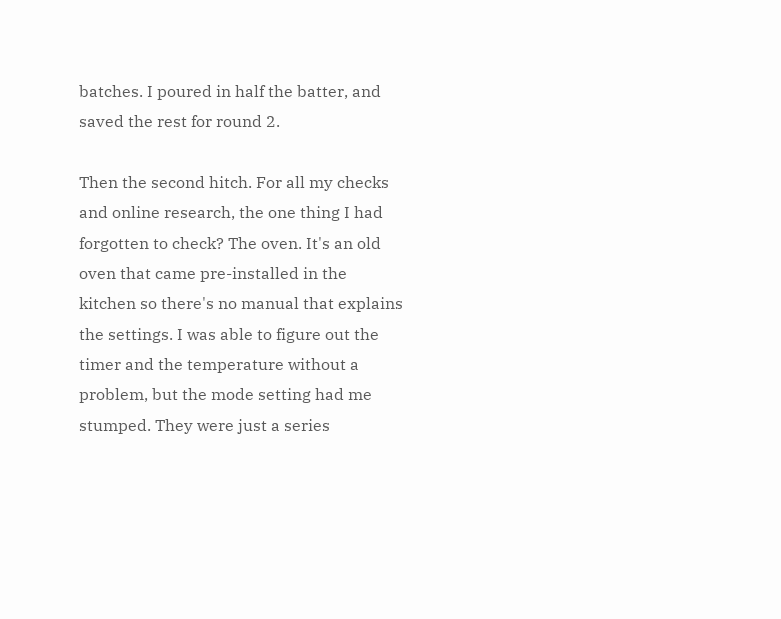batches. I poured in half the batter, and saved the rest for round 2.

Then the second hitch. For all my checks and online research, the one thing I had forgotten to check? The oven. It's an old oven that came pre-installed in the kitchen so there's no manual that explains the settings. I was able to figure out the timer and the temperature without a problem, but the mode setting had me stumped. They were just a series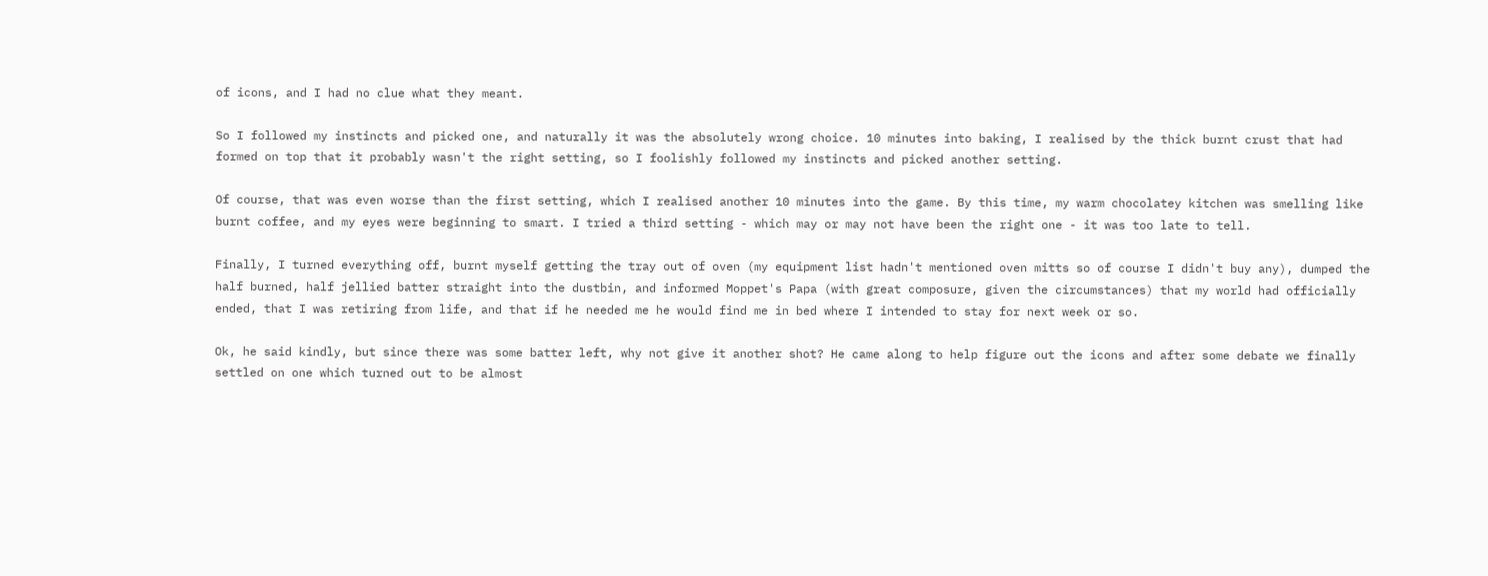of icons, and I had no clue what they meant.

So I followed my instincts and picked one, and naturally it was the absolutely wrong choice. 10 minutes into baking, I realised by the thick burnt crust that had formed on top that it probably wasn't the right setting, so I foolishly followed my instincts and picked another setting.

Of course, that was even worse than the first setting, which I realised another 10 minutes into the game. By this time, my warm chocolatey kitchen was smelling like burnt coffee, and my eyes were beginning to smart. I tried a third setting - which may or may not have been the right one - it was too late to tell.

Finally, I turned everything off, burnt myself getting the tray out of oven (my equipment list hadn't mentioned oven mitts so of course I didn't buy any), dumped the half burned, half jellied batter straight into the dustbin, and informed Moppet's Papa (with great composure, given the circumstances) that my world had officially ended, that I was retiring from life, and that if he needed me he would find me in bed where I intended to stay for next week or so.

Ok, he said kindly, but since there was some batter left, why not give it another shot? He came along to help figure out the icons and after some debate we finally settled on one which turned out to be almost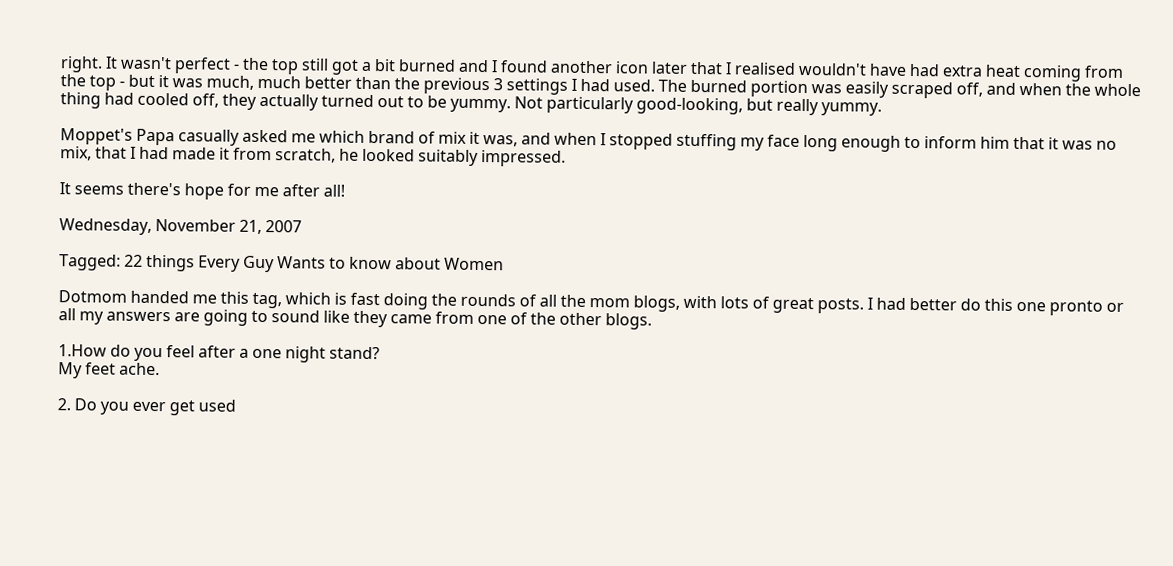right. It wasn't perfect - the top still got a bit burned and I found another icon later that I realised wouldn't have had extra heat coming from the top - but it was much, much better than the previous 3 settings I had used. The burned portion was easily scraped off, and when the whole thing had cooled off, they actually turned out to be yummy. Not particularly good-looking, but really yummy.

Moppet's Papa casually asked me which brand of mix it was, and when I stopped stuffing my face long enough to inform him that it was no mix, that I had made it from scratch, he looked suitably impressed.

It seems there's hope for me after all!

Wednesday, November 21, 2007

Tagged: 22 things Every Guy Wants to know about Women

Dotmom handed me this tag, which is fast doing the rounds of all the mom blogs, with lots of great posts. I had better do this one pronto or all my answers are going to sound like they came from one of the other blogs.

1.How do you feel after a one night stand?
My feet ache.

2. Do you ever get used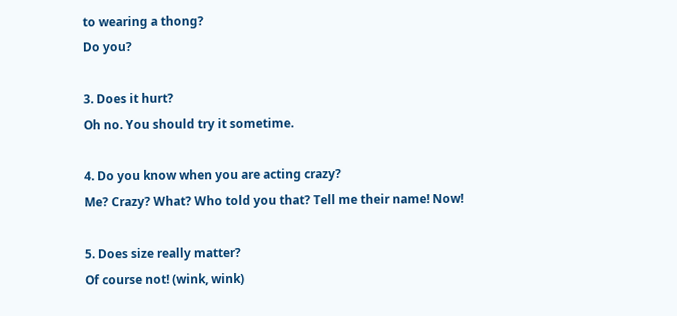to wearing a thong?
Do you?

3. Does it hurt?
Oh no. You should try it sometime.

4. Do you know when you are acting crazy?
Me? Crazy? What? Who told you that? Tell me their name! Now!

5. Does size really matter?
Of course not! (wink, wink)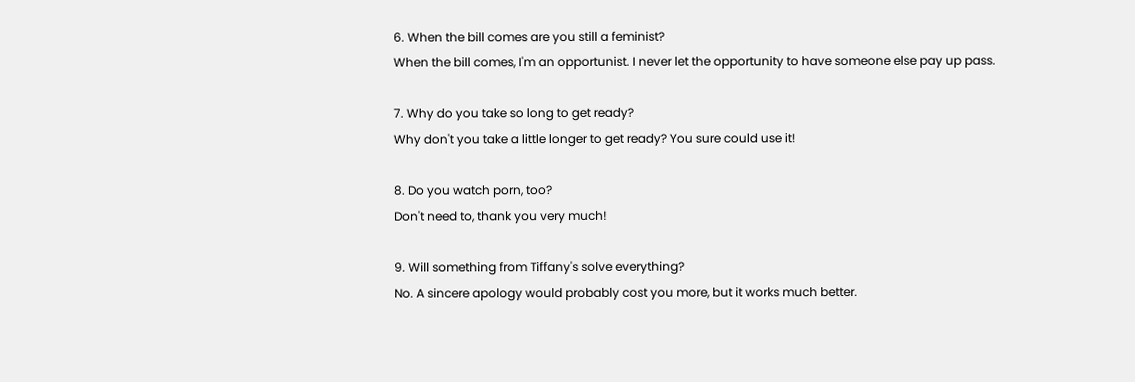6. When the bill comes are you still a feminist?
When the bill comes, I'm an opportunist. I never let the opportunity to have someone else pay up pass.

7. Why do you take so long to get ready?
Why don't you take a little longer to get ready? You sure could use it!

8. Do you watch porn, too?
Don't need to, thank you very much!

9. Will something from Tiffany's solve everything?
No. A sincere apology would probably cost you more, but it works much better.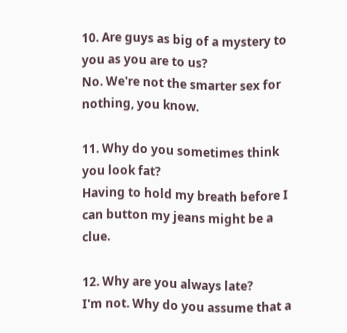10. Are guys as big of a mystery to you as you are to us?
No. We're not the smarter sex for nothing, you know.

11. Why do you sometimes think you look fat?
Having to hold my breath before I can button my jeans might be a clue.

12. Why are you always late?
I'm not. Why do you assume that a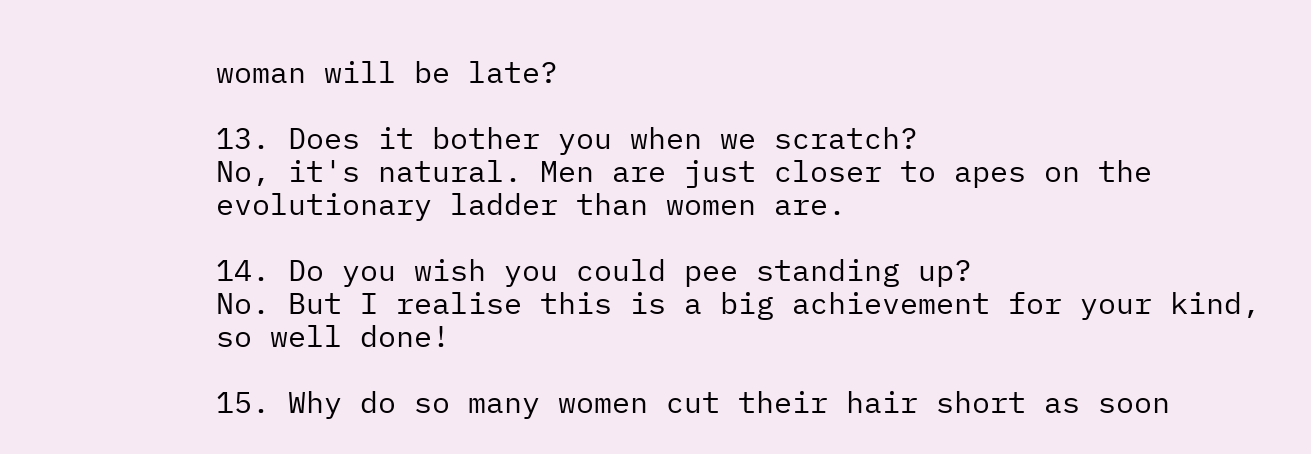woman will be late?

13. Does it bother you when we scratch?
No, it's natural. Men are just closer to apes on the evolutionary ladder than women are.

14. Do you wish you could pee standing up?
No. But I realise this is a big achievement for your kind, so well done!

15. Why do so many women cut their hair short as soon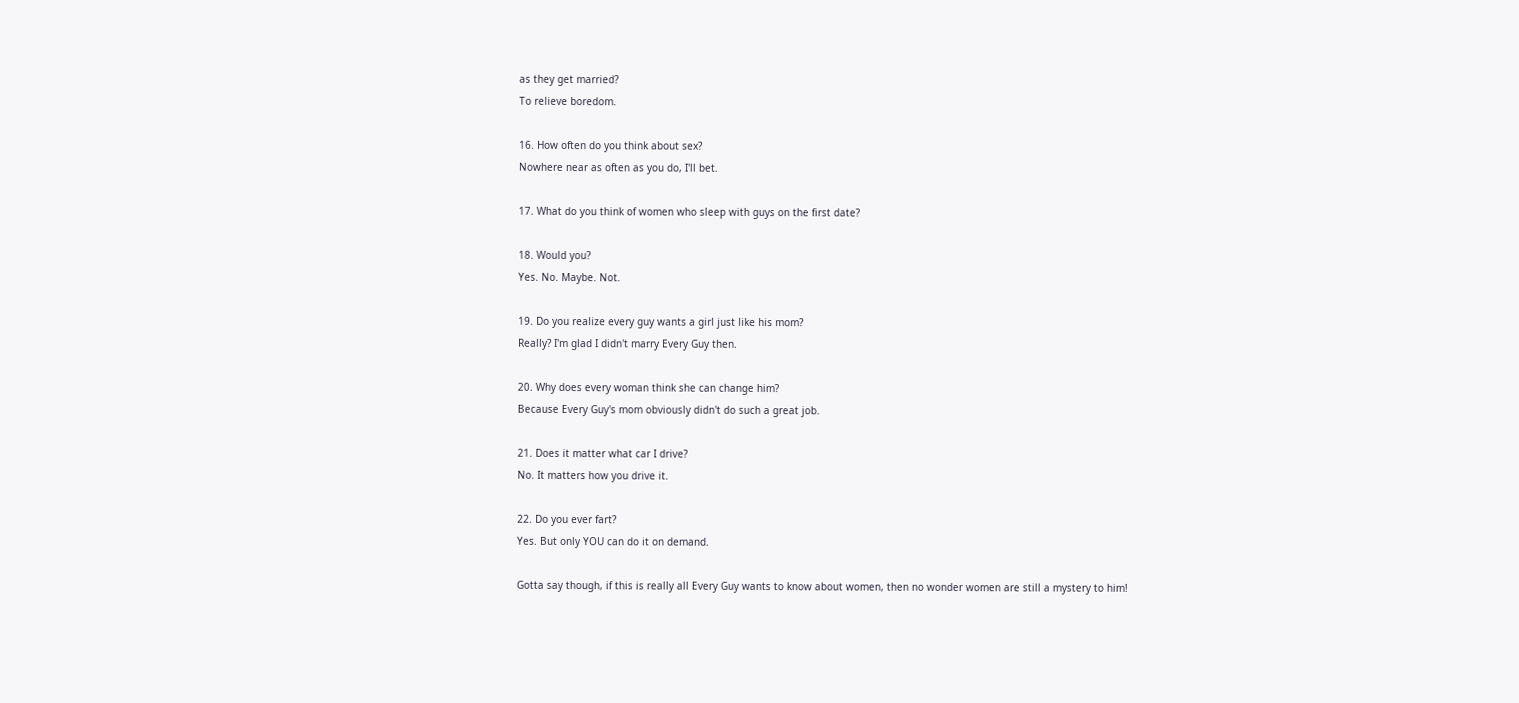as they get married?
To relieve boredom.

16. How often do you think about sex?
Nowhere near as often as you do, I'll bet.

17. What do you think of women who sleep with guys on the first date?

18. Would you?
Yes. No. Maybe. Not.

19. Do you realize every guy wants a girl just like his mom?
Really? I'm glad I didn't marry Every Guy then.

20. Why does every woman think she can change him?
Because Every Guy's mom obviously didn't do such a great job.

21. Does it matter what car I drive?
No. It matters how you drive it.

22. Do you ever fart?
Yes. But only YOU can do it on demand.

Gotta say though, if this is really all Every Guy wants to know about women, then no wonder women are still a mystery to him!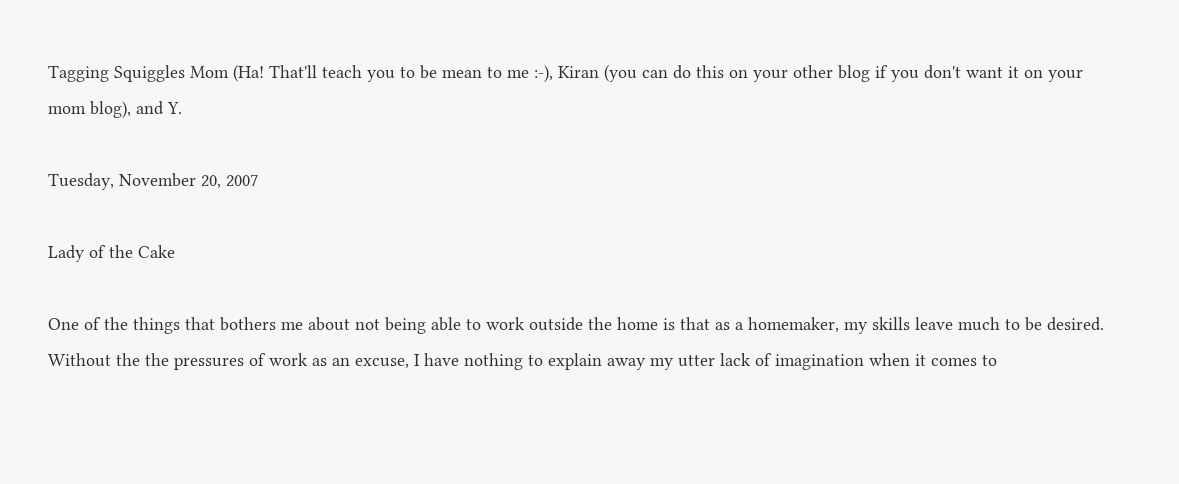Tagging Squiggles Mom (Ha! That'll teach you to be mean to me :-), Kiran (you can do this on your other blog if you don't want it on your mom blog), and Y.

Tuesday, November 20, 2007

Lady of the Cake

One of the things that bothers me about not being able to work outside the home is that as a homemaker, my skills leave much to be desired. Without the the pressures of work as an excuse, I have nothing to explain away my utter lack of imagination when it comes to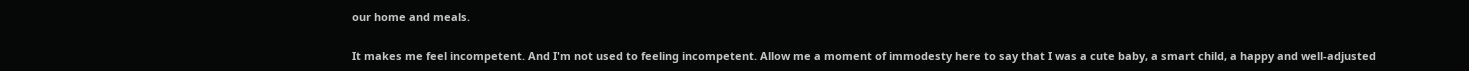our home and meals.

It makes me feel incompetent. And I'm not used to feeling incompetent. Allow me a moment of immodesty here to say that I was a cute baby, a smart child, a happy and well-adjusted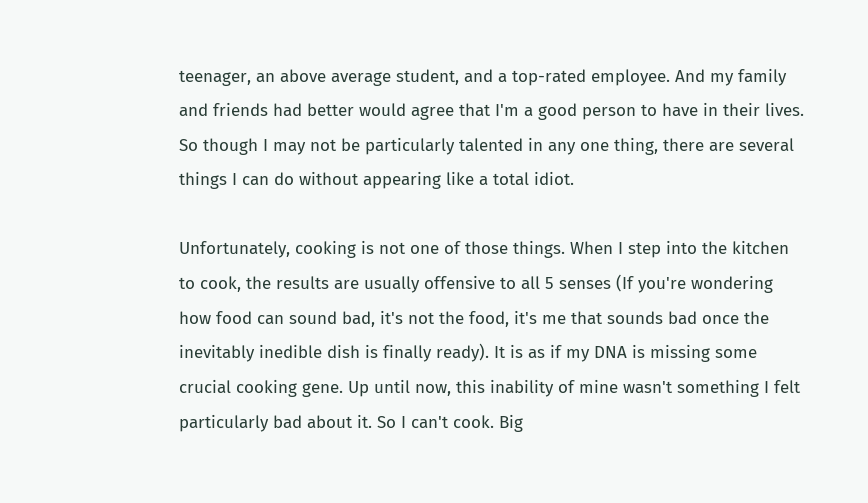teenager, an above average student, and a top-rated employee. And my family and friends had better would agree that I'm a good person to have in their lives. So though I may not be particularly talented in any one thing, there are several things I can do without appearing like a total idiot.

Unfortunately, cooking is not one of those things. When I step into the kitchen to cook, the results are usually offensive to all 5 senses (If you're wondering how food can sound bad, it's not the food, it's me that sounds bad once the inevitably inedible dish is finally ready). It is as if my DNA is missing some crucial cooking gene. Up until now, this inability of mine wasn't something I felt particularly bad about it. So I can't cook. Big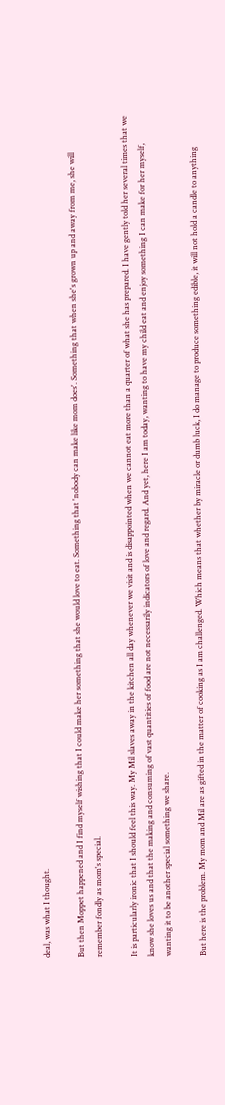deal, was what I thought.

But then Moppet happened and I find myself wishing that I could make her something that she would love to eat. Something that 'nobody can make like mom does'. Something that when she's grown up and away from me, she will remember fondly as mom's special.

It is particularly ironic that I should feel this way. My Mil slaves away in the kitchen all day whenever we visit and is disappointed when we cannot eat more than a quarter of what she has prepared. I have gently told her several times that we know she loves us and that the making and consuming of vast quantities of food are not necessarily indicators of love and regard. And yet, here I am today, wanting to have my child eat and enjoy something I can make for her myself, wanting it to be another special something we share.

But here is the problem. My mom and Mil are as gifted in the matter of cooking as I am challenged. Which means that whether by miracle or dumb luck, I do manage to produce something edible, it will not hold a candle to anything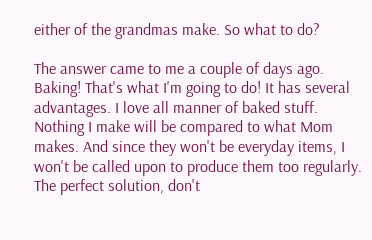either of the grandmas make. So what to do?

The answer came to me a couple of days ago. Baking! That's what I'm going to do! It has several advantages. I love all manner of baked stuff. Nothing I make will be compared to what Mom makes. And since they won't be everyday items, I won't be called upon to produce them too regularly. The perfect solution, don't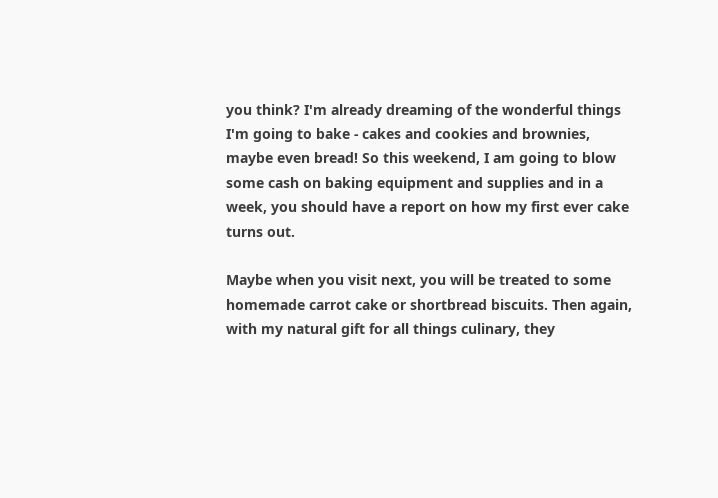you think? I'm already dreaming of the wonderful things I'm going to bake - cakes and cookies and brownies, maybe even bread! So this weekend, I am going to blow some cash on baking equipment and supplies and in a week, you should have a report on how my first ever cake turns out.

Maybe when you visit next, you will be treated to some homemade carrot cake or shortbread biscuits. Then again, with my natural gift for all things culinary, they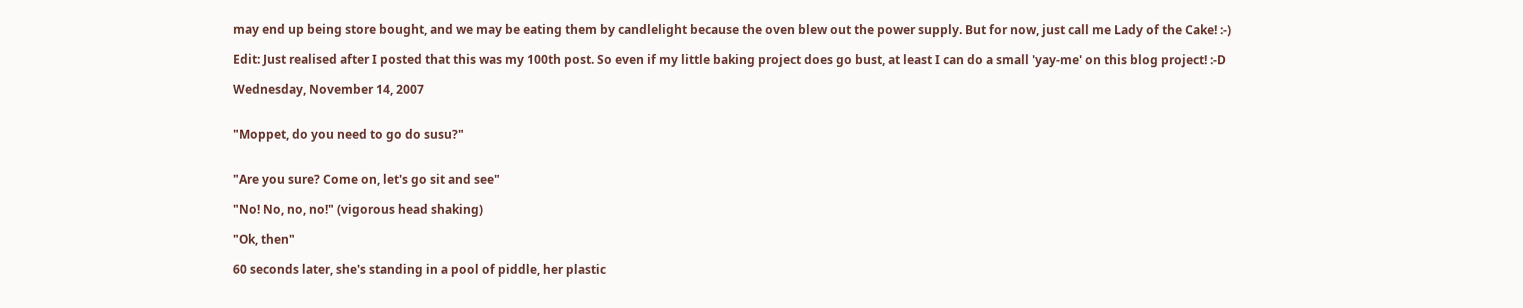may end up being store bought, and we may be eating them by candlelight because the oven blew out the power supply. But for now, just call me Lady of the Cake! :-)

Edit: Just realised after I posted that this was my 100th post. So even if my little baking project does go bust, at least I can do a small 'yay-me' on this blog project! :-D

Wednesday, November 14, 2007


"Moppet, do you need to go do susu?"


"Are you sure? Come on, let's go sit and see"

"No! No, no, no!" (vigorous head shaking)

"Ok, then"

60 seconds later, she's standing in a pool of piddle, her plastic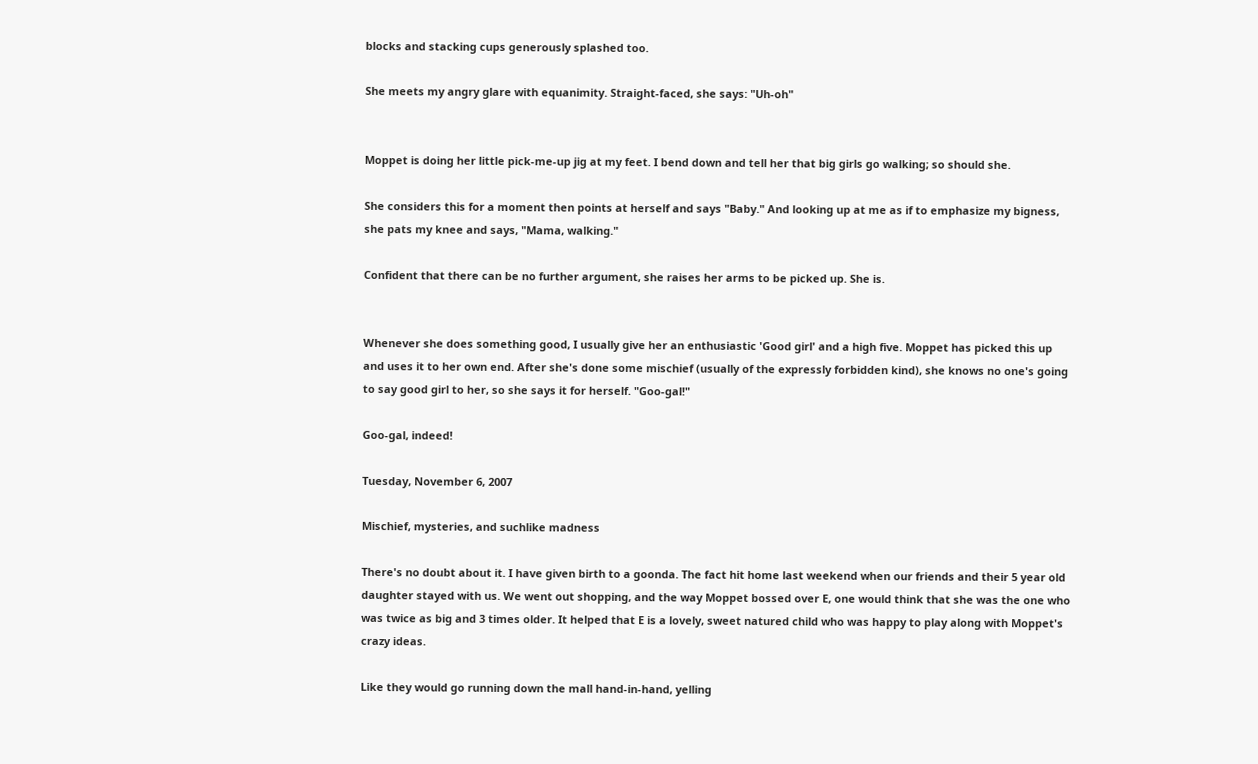blocks and stacking cups generously splashed too.

She meets my angry glare with equanimity. Straight-faced, she says: "Uh-oh"


Moppet is doing her little pick-me-up jig at my feet. I bend down and tell her that big girls go walking; so should she.

She considers this for a moment then points at herself and says "Baby." And looking up at me as if to emphasize my bigness, she pats my knee and says, "Mama, walking."

Confident that there can be no further argument, she raises her arms to be picked up. She is.


Whenever she does something good, I usually give her an enthusiastic 'Good girl' and a high five. Moppet has picked this up and uses it to her own end. After she's done some mischief (usually of the expressly forbidden kind), she knows no one's going to say good girl to her, so she says it for herself. "Goo-gal!"

Goo-gal, indeed!

Tuesday, November 6, 2007

Mischief, mysteries, and suchlike madness

There's no doubt about it. I have given birth to a goonda. The fact hit home last weekend when our friends and their 5 year old daughter stayed with us. We went out shopping, and the way Moppet bossed over E, one would think that she was the one who was twice as big and 3 times older. It helped that E is a lovely, sweet natured child who was happy to play along with Moppet's crazy ideas.

Like they would go running down the mall hand-in-hand, yelling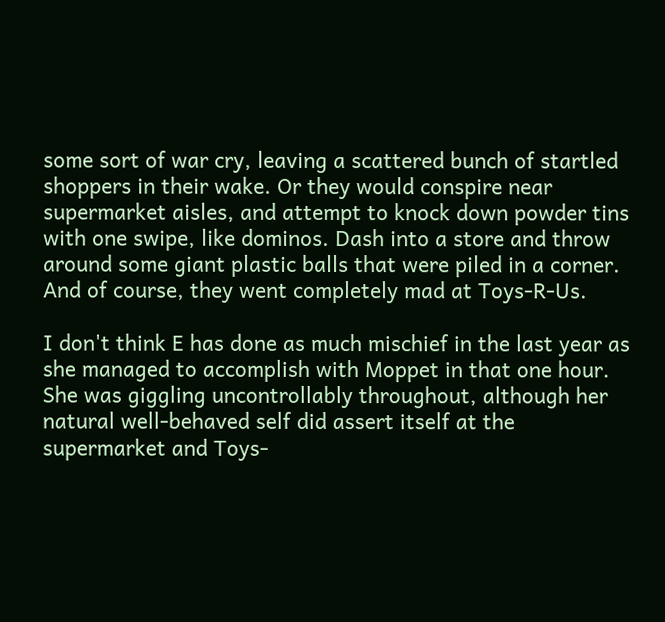some sort of war cry, leaving a scattered bunch of startled shoppers in their wake. Or they would conspire near supermarket aisles, and attempt to knock down powder tins with one swipe, like dominos. Dash into a store and throw around some giant plastic balls that were piled in a corner. And of course, they went completely mad at Toys-R-Us.

I don't think E has done as much mischief in the last year as she managed to accomplish with Moppet in that one hour. She was giggling uncontrollably throughout, although her natural well-behaved self did assert itself at the supermarket and Toys-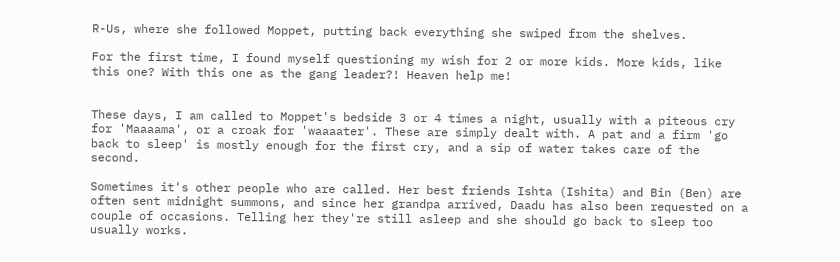R-Us, where she followed Moppet, putting back everything she swiped from the shelves.

For the first time, I found myself questioning my wish for 2 or more kids. More kids, like this one? With this one as the gang leader?! Heaven help me!


These days, I am called to Moppet's bedside 3 or 4 times a night, usually with a piteous cry for 'Maaaama', or a croak for 'waaaater'. These are simply dealt with. A pat and a firm 'go back to sleep' is mostly enough for the first cry, and a sip of water takes care of the second.

Sometimes it's other people who are called. Her best friends Ishta (Ishita) and Bin (Ben) are often sent midnight summons, and since her grandpa arrived, Daadu has also been requested on a couple of occasions. Telling her they're still asleep and she should go back to sleep too usually works.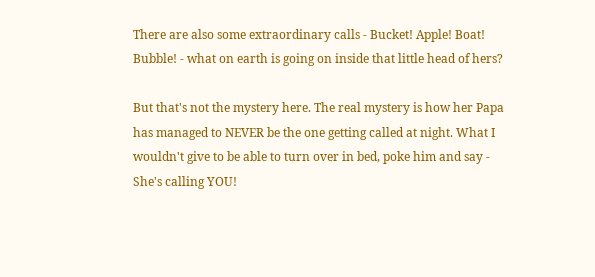There are also some extraordinary calls - Bucket! Apple! Boat! Bubble! - what on earth is going on inside that little head of hers?

But that's not the mystery here. The real mystery is how her Papa has managed to NEVER be the one getting called at night. What I wouldn't give to be able to turn over in bed, poke him and say - She's calling YOU!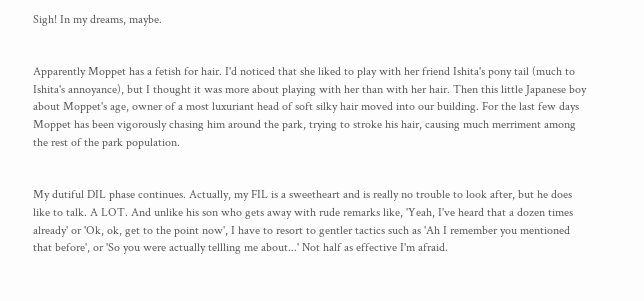Sigh! In my dreams, maybe.


Apparently Moppet has a fetish for hair. I'd noticed that she liked to play with her friend Ishita's pony tail (much to Ishita's annoyance), but I thought it was more about playing with her than with her hair. Then this little Japanese boy about Moppet's age, owner of a most luxuriant head of soft silky hair moved into our building. For the last few days Moppet has been vigorously chasing him around the park, trying to stroke his hair, causing much merriment among the rest of the park population.


My dutiful DIL phase continues. Actually, my FIL is a sweetheart and is really no trouble to look after, but he does like to talk. A LOT. And unlike his son who gets away with rude remarks like, 'Yeah, I've heard that a dozen times already' or 'Ok, ok, get to the point now', I have to resort to gentler tactics such as 'Ah I remember you mentioned that before', or 'So you were actually tellling me about...' Not half as effective I'm afraid.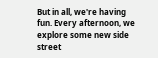But in all, we're having fun. Every afternoon, we explore some new side street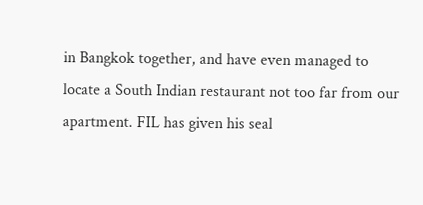in Bangkok together, and have even managed to locate a South Indian restaurant not too far from our apartment. FIL has given his seal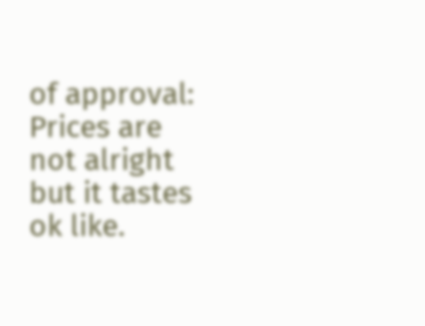of approval: Prices are not alright but it tastes ok like.